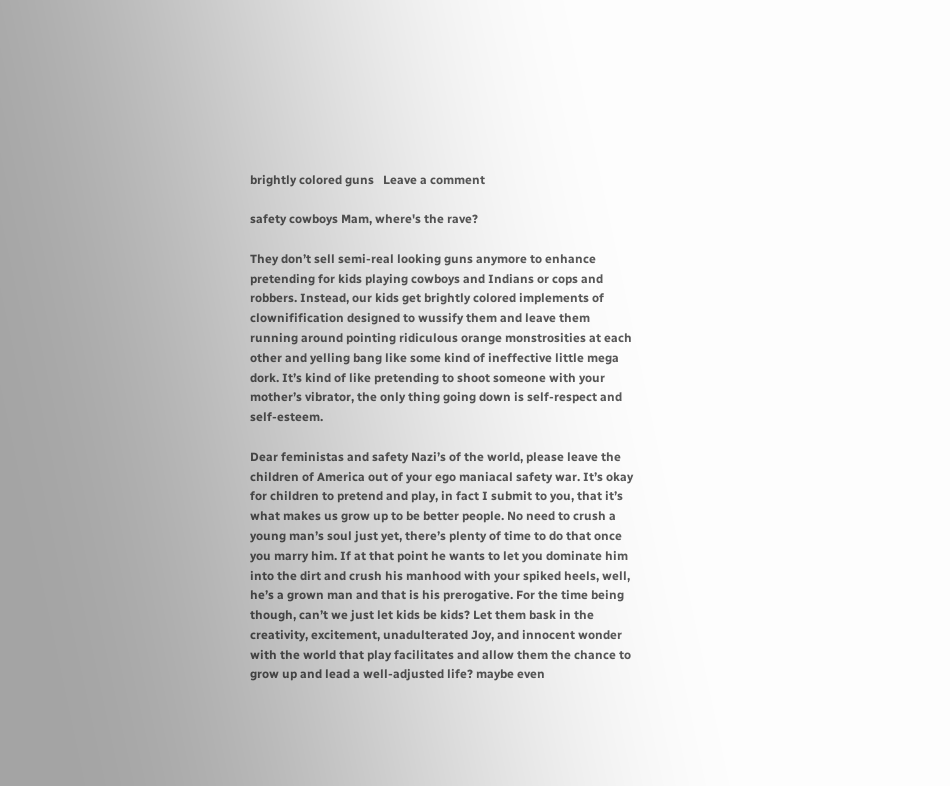brightly colored guns   Leave a comment

safety cowboys Mam, where's the rave?

They don’t sell semi-real looking guns anymore to enhance pretending for kids playing cowboys and Indians or cops and robbers. Instead, our kids get brightly colored implements of clownifification designed to wussify them and leave them running around pointing ridiculous orange monstrosities at each other and yelling bang like some kind of ineffective little mega dork. It’s kind of like pretending to shoot someone with your mother’s vibrator, the only thing going down is self-respect and self-esteem.

Dear feministas and safety Nazi’s of the world, please leave the children of America out of your ego maniacal safety war. It’s okay for children to pretend and play, in fact I submit to you, that it’s what makes us grow up to be better people. No need to crush a young man’s soul just yet, there’s plenty of time to do that once you marry him. If at that point he wants to let you dominate him into the dirt and crush his manhood with your spiked heels, well, he’s a grown man and that is his prerogative. For the time being though, can’t we just let kids be kids? Let them bask in the creativity, excitement, unadulterated Joy, and innocent wonder with the world that play facilitates and allow them the chance to grow up and lead a well-adjusted life? maybe even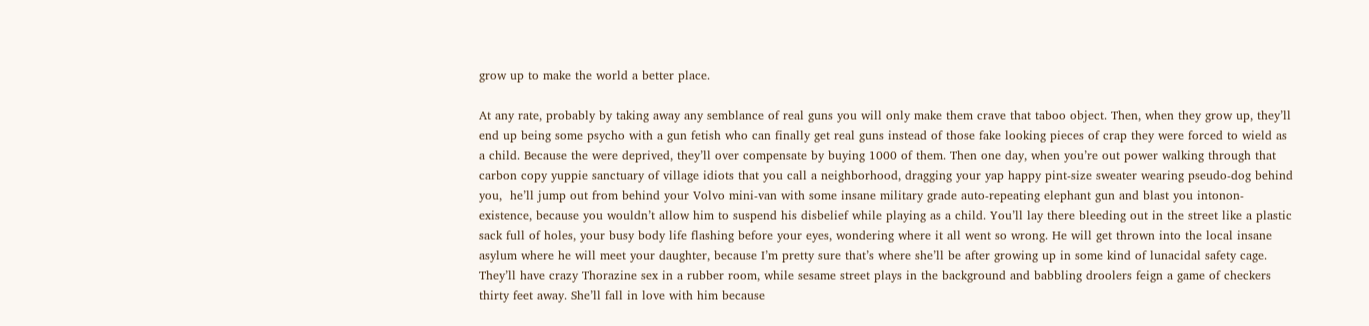grow up to make the world a better place.

At any rate, probably by taking away any semblance of real guns you will only make them crave that taboo object. Then, when they grow up, they’ll end up being some psycho with a gun fetish who can finally get real guns instead of those fake looking pieces of crap they were forced to wield as a child. Because the were deprived, they’ll over compensate by buying 1000 of them. Then one day, when you’re out power walking through that carbon copy yuppie sanctuary of village idiots that you call a neighborhood, dragging your yap happy pint-size sweater wearing pseudo-dog behind you,  he’ll jump out from behind your Volvo mini-van with some insane military grade auto-repeating elephant gun and blast you intonon-existence, because you wouldn’t allow him to suspend his disbelief while playing as a child. You’ll lay there bleeding out in the street like a plastic sack full of holes, your busy body life flashing before your eyes, wondering where it all went so wrong. He will get thrown into the local insane asylum where he will meet your daughter, because I’m pretty sure that’s where she’ll be after growing up in some kind of lunacidal safety cage. They’ll have crazy Thorazine sex in a rubber room, while sesame street plays in the background and babbling droolers feign a game of checkers thirty feet away. She’ll fall in love with him because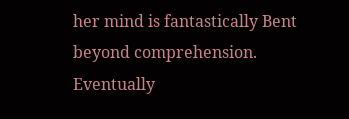her mind is fantastically Bent beyond comprehension. Eventually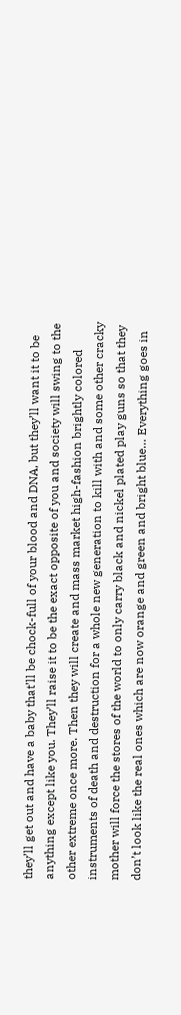they’ll get out and have a baby that’ll be chock-full of your blood and DNA, but they’ll want it to be anything except like you. They’ll raise it to be the exact opposite of you and society will swing to the other extreme once more. Then they will create and mass market high-fashion brightly colored instruments of death and destruction for a whole new generation to kill with and some other cracky mother will force the stores of the world to only carry black and nickel plated play guns so that they don’t look like the real ones which are now orange and green and bright blue… Everything goes in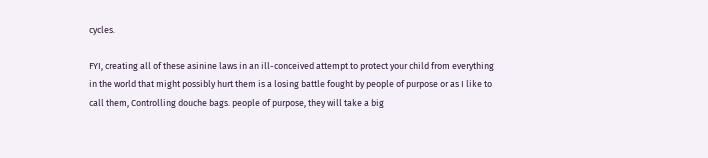cycles.

FYI, creating all of these asinine laws in an ill-conceived attempt to protect your child from everything in the world that might possibly hurt them is a losing battle fought by people of purpose or as I like to call them, Controlling douche bags. people of purpose, they will take a big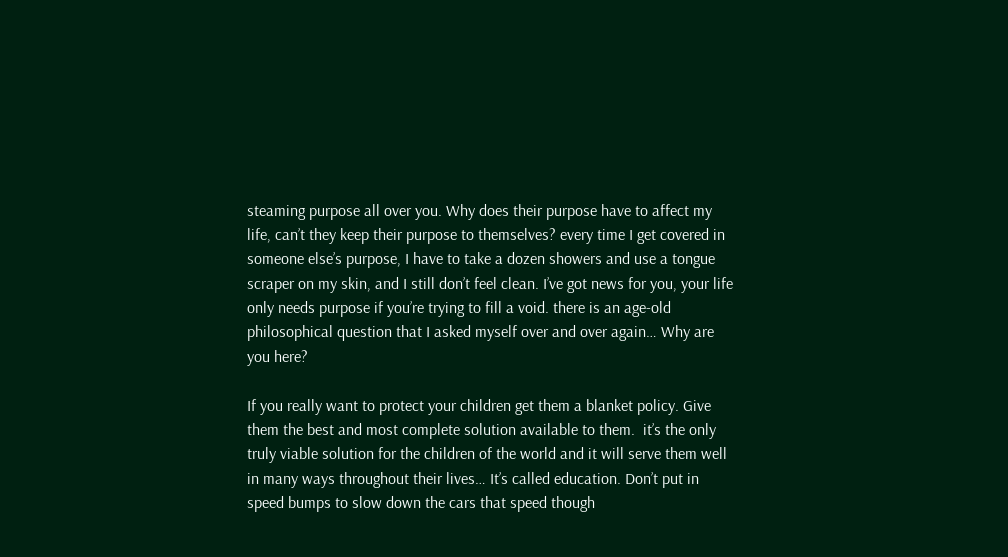steaming purpose all over you. Why does their purpose have to affect my life, can’t they keep their purpose to themselves? every time I get covered in someone else’s purpose, I have to take a dozen showers and use a tongue scraper on my skin, and I still don’t feel clean. I’ve got news for you, your life only needs purpose if you’re trying to fill a void. there is an age-old philosophical question that I asked myself over and over again… Why are you here?

If you really want to protect your children get them a blanket policy. Give them the best and most complete solution available to them.  it’s the only truly viable solution for the children of the world and it will serve them well in many ways throughout their lives… It’s called education. Don’t put in speed bumps to slow down the cars that speed though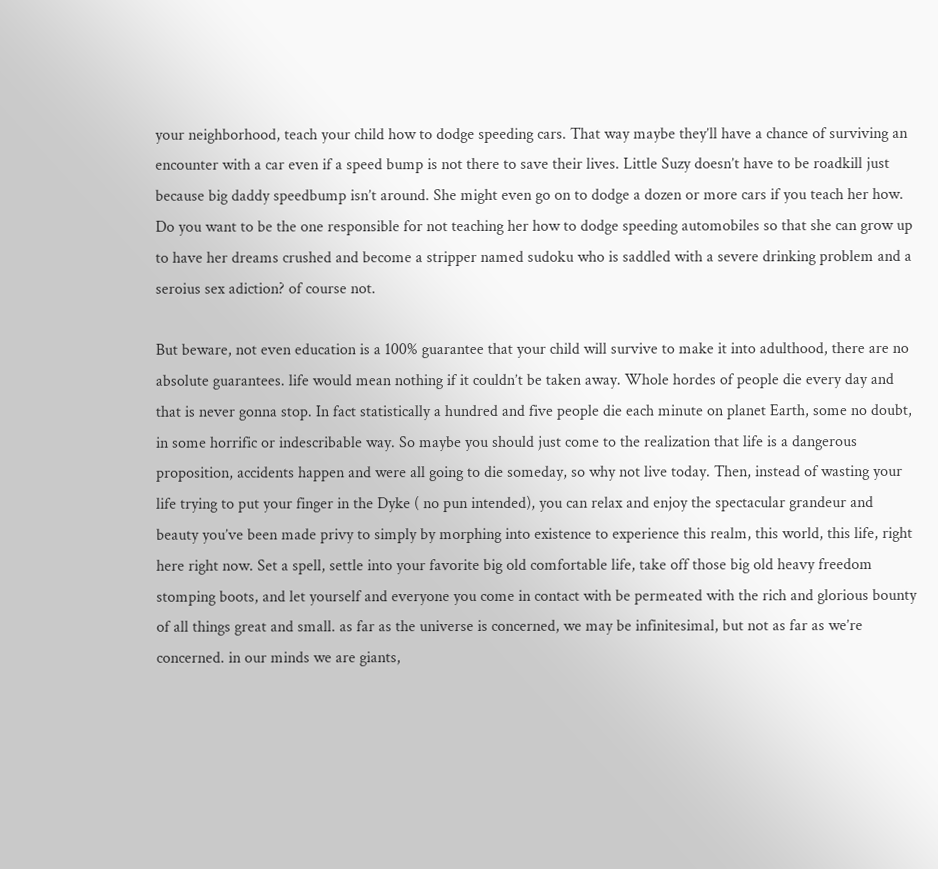your neighborhood, teach your child how to dodge speeding cars. That way maybe they’ll have a chance of surviving an encounter with a car even if a speed bump is not there to save their lives. Little Suzy doesn’t have to be roadkill just because big daddy speedbump isn’t around. She might even go on to dodge a dozen or more cars if you teach her how. Do you want to be the one responsible for not teaching her how to dodge speeding automobiles so that she can grow up to have her dreams crushed and become a stripper named sudoku who is saddled with a severe drinking problem and a seroius sex adiction? of course not.

But beware, not even education is a 100% guarantee that your child will survive to make it into adulthood, there are no absolute guarantees. life would mean nothing if it couldn’t be taken away. Whole hordes of people die every day and that is never gonna stop. In fact statistically a hundred and five people die each minute on planet Earth, some no doubt, in some horrific or indescribable way. So maybe you should just come to the realization that life is a dangerous proposition, accidents happen and were all going to die someday, so why not live today. Then, instead of wasting your life trying to put your finger in the Dyke ( no pun intended), you can relax and enjoy the spectacular grandeur and beauty you’ve been made privy to simply by morphing into existence to experience this realm, this world, this life, right here right now. Set a spell, settle into your favorite big old comfortable life, take off those big old heavy freedom stomping boots, and let yourself and everyone you come in contact with be permeated with the rich and glorious bounty of all things great and small. as far as the universe is concerned, we may be infinitesimal, but not as far as we’re concerned. in our minds we are giants,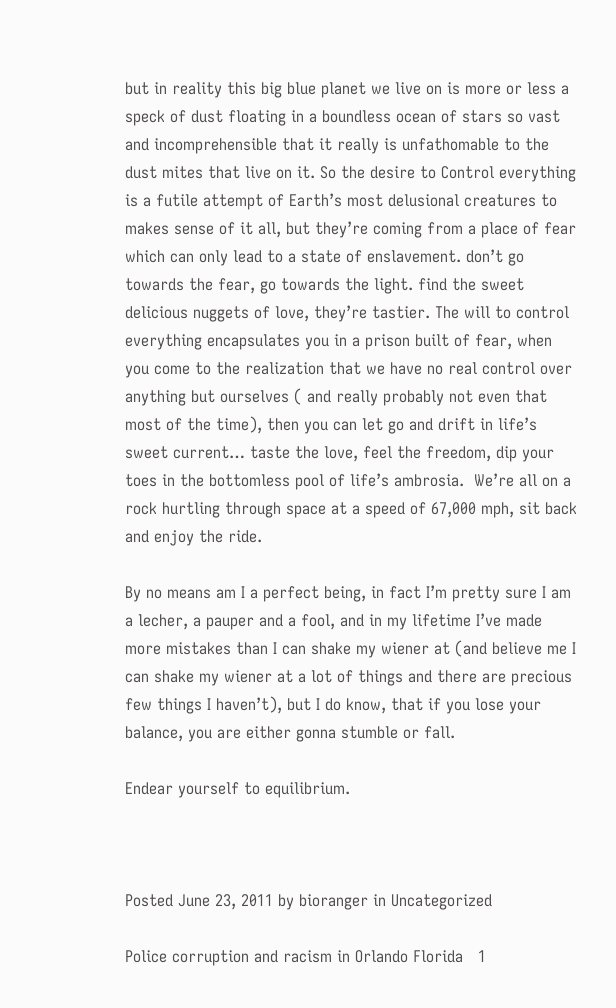but in reality this big blue planet we live on is more or less a speck of dust floating in a boundless ocean of stars so vast and incomprehensible that it really is unfathomable to the dust mites that live on it. So the desire to Control everything is a futile attempt of Earth’s most delusional creatures to makes sense of it all, but they’re coming from a place of fear which can only lead to a state of enslavement. don’t go towards the fear, go towards the light. find the sweet delicious nuggets of love, they’re tastier. The will to control everything encapsulates you in a prison built of fear, when you come to the realization that we have no real control over anything but ourselves ( and really probably not even that most of the time), then you can let go and drift in life’s sweet current… taste the love, feel the freedom, dip your toes in the bottomless pool of life’s ambrosia.  We’re all on a rock hurtling through space at a speed of 67,000 mph, sit back and enjoy the ride.

By no means am I a perfect being, in fact I’m pretty sure I am a lecher, a pauper and a fool, and in my lifetime I’ve made more mistakes than I can shake my wiener at (and believe me I can shake my wiener at a lot of things and there are precious few things I haven’t), but I do know, that if you lose your balance, you are either gonna stumble or fall.

Endear yourself to equilibrium.



Posted June 23, 2011 by bioranger in Uncategorized

Police corruption and racism in Orlando Florida   1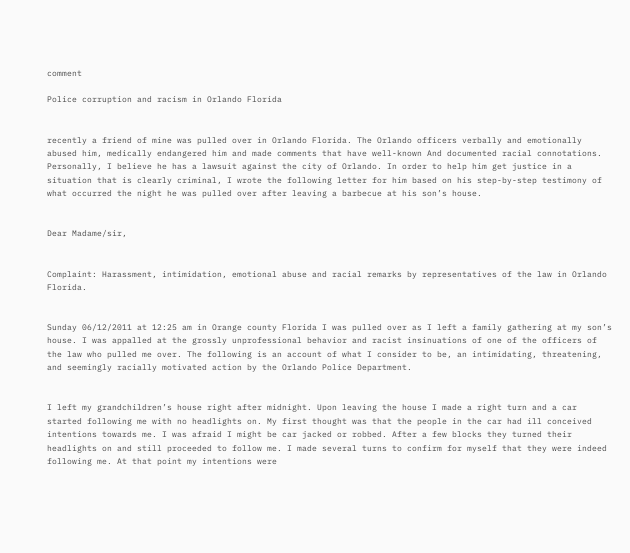comment

Police corruption and racism in Orlando Florida


recently a friend of mine was pulled over in Orlando Florida. The Orlando officers verbally and emotionally abused him, medically endangered him and made comments that have well-known And documented racial connotations. Personally, I believe he has a lawsuit against the city of Orlando. In order to help him get justice in a situation that is clearly criminal, I wrote the following letter for him based on his step-by-step testimony of what occurred the night he was pulled over after leaving a barbecue at his son’s house.


Dear Madame/sir,


Complaint: Harassment, intimidation, emotional abuse and racial remarks by representatives of the law in Orlando Florida.


Sunday 06/12/2011 at 12:25 am in Orange county Florida I was pulled over as I left a family gathering at my son’s house. I was appalled at the grossly unprofessional behavior and racist insinuations of one of the officers of the law who pulled me over. The following is an account of what I consider to be, an intimidating, threatening, and seemingly racially motivated action by the Orlando Police Department.


I left my grandchildren’s house right after midnight. Upon leaving the house I made a right turn and a car started following me with no headlights on. My first thought was that the people in the car had ill conceived intentions towards me. I was afraid I might be car jacked or robbed. After a few blocks they turned their headlights on and still proceeded to follow me. I made several turns to confirm for myself that they were indeed following me. At that point my intentions were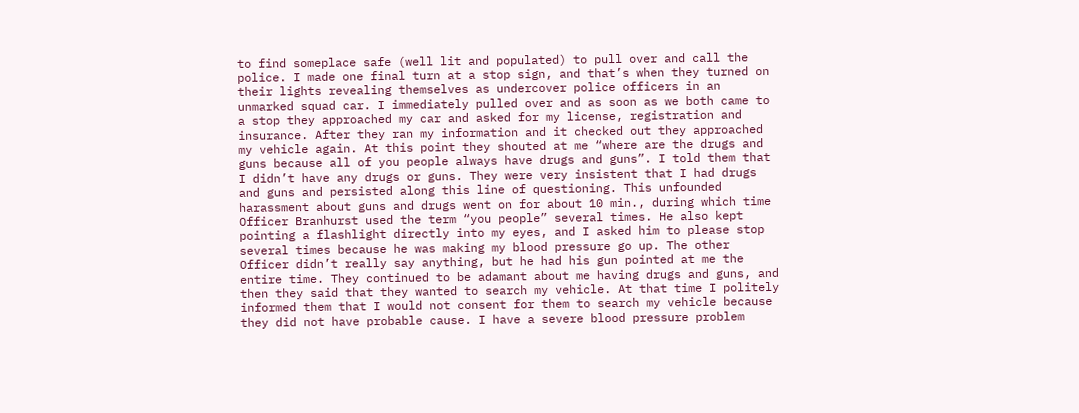to find someplace safe (well lit and populated) to pull over and call the police. I made one final turn at a stop sign, and that’s when they turned on their lights revealing themselves as undercover police officers in an unmarked squad car. I immediately pulled over and as soon as we both came to a stop they approached my car and asked for my license, registration and insurance. After they ran my information and it checked out they approached my vehicle again. At this point they shouted at me “where are the drugs and guns because all of you people always have drugs and guns”. I told them that I didn’t have any drugs or guns. They were very insistent that I had drugs and guns and persisted along this line of questioning. This unfounded harassment about guns and drugs went on for about 10 min., during which time Officer Branhurst used the term “you people” several times. He also kept pointing a flashlight directly into my eyes, and I asked him to please stop several times because he was making my blood pressure go up. The other Officer didn’t really say anything, but he had his gun pointed at me the entire time. They continued to be adamant about me having drugs and guns, and then they said that they wanted to search my vehicle. At that time I politely informed them that I would not consent for them to search my vehicle because they did not have probable cause. I have a severe blood pressure problem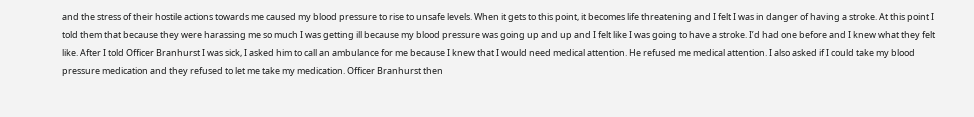and the stress of their hostile actions towards me caused my blood pressure to rise to unsafe levels. When it gets to this point, it becomes life threatening and I felt I was in danger of having a stroke. At this point I told them that because they were harassing me so much I was getting ill because my blood pressure was going up and up and I felt like I was going to have a stroke. I’d had one before and I knew what they felt like. After I told Officer Branhurst I was sick, I asked him to call an ambulance for me because I knew that I would need medical attention. He refused me medical attention. I also asked if I could take my blood pressure medication and they refused to let me take my medication. Officer Branhurst then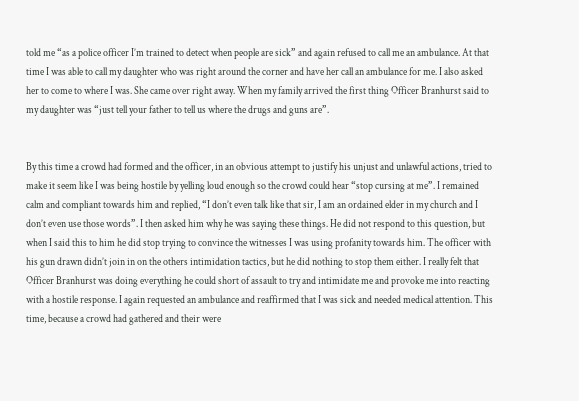told me “as a police officer I’m trained to detect when people are sick” and again refused to call me an ambulance. At that time I was able to call my daughter who was right around the corner and have her call an ambulance for me. I also asked her to come to where I was. She came over right away. When my family arrived the first thing Officer Branhurst said to my daughter was “just tell your father to tell us where the drugs and guns are”.


By this time a crowd had formed and the officer, in an obvious attempt to justify his unjust and unlawful actions, tried to make it seem like I was being hostile by yelling loud enough so the crowd could hear “stop cursing at me”. I remained calm and compliant towards him and replied, “I don’t even talk like that sir, I am an ordained elder in my church and I don’t even use those words”. I then asked him why he was saying these things. He did not respond to this question, but when I said this to him he did stop trying to convince the witnesses I was using profanity towards him. The officer with his gun drawn didn’t join in on the others intimidation tactics, but he did nothing to stop them either. I really felt that Officer Branhurst was doing everything he could short of assault to try and intimidate me and provoke me into reacting with a hostile response. I again requested an ambulance and reaffirmed that I was sick and needed medical attention. This time, because a crowd had gathered and their were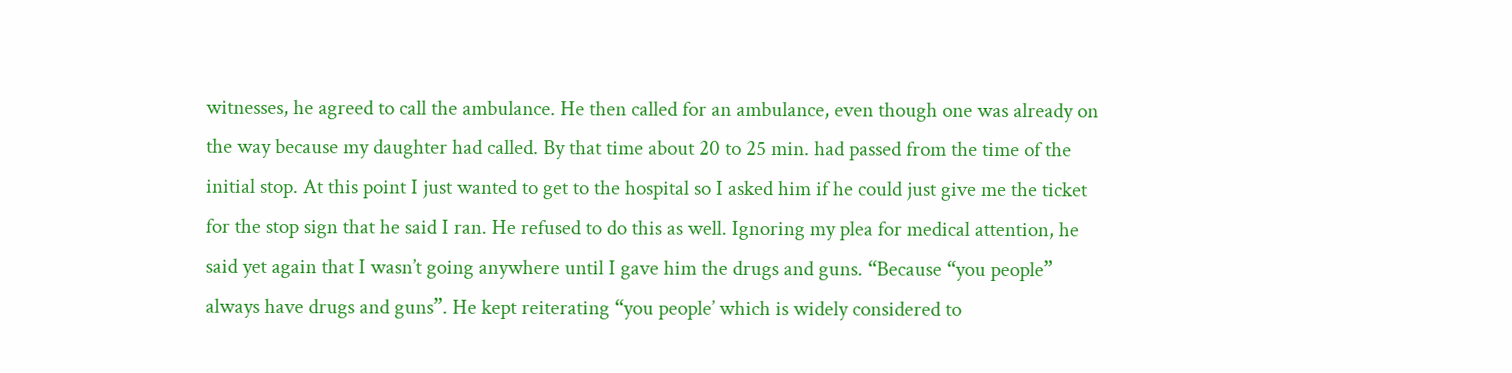witnesses, he agreed to call the ambulance. He then called for an ambulance, even though one was already on the way because my daughter had called. By that time about 20 to 25 min. had passed from the time of the initial stop. At this point I just wanted to get to the hospital so I asked him if he could just give me the ticket for the stop sign that he said I ran. He refused to do this as well. Ignoring my plea for medical attention, he said yet again that I wasn’t going anywhere until I gave him the drugs and guns. “Because “you people” always have drugs and guns”. He kept reiterating “you people’ which is widely considered to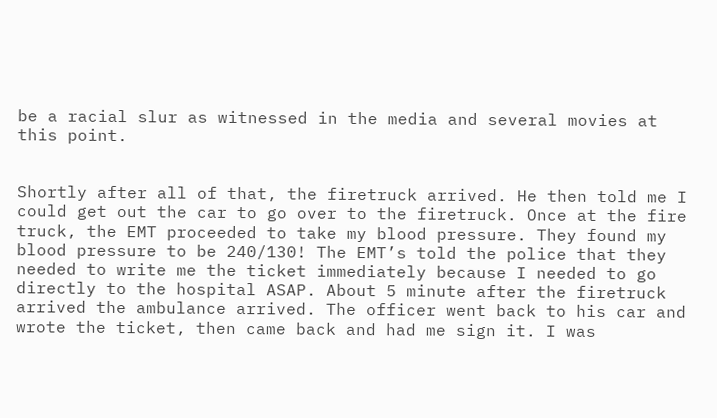be a racial slur as witnessed in the media and several movies at this point.


Shortly after all of that, the firetruck arrived. He then told me I could get out the car to go over to the firetruck. Once at the fire truck, the EMT proceeded to take my blood pressure. They found my blood pressure to be 240/130! The EMT’s told the police that they needed to write me the ticket immediately because I needed to go directly to the hospital ASAP. About 5 minute after the firetruck arrived the ambulance arrived. The officer went back to his car and wrote the ticket, then came back and had me sign it. I was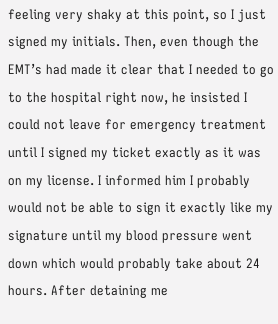feeling very shaky at this point, so I just signed my initials. Then, even though the EMT’s had made it clear that I needed to go to the hospital right now, he insisted I could not leave for emergency treatment until I signed my ticket exactly as it was on my license. I informed him I probably would not be able to sign it exactly like my signature until my blood pressure went down which would probably take about 24 hours. After detaining me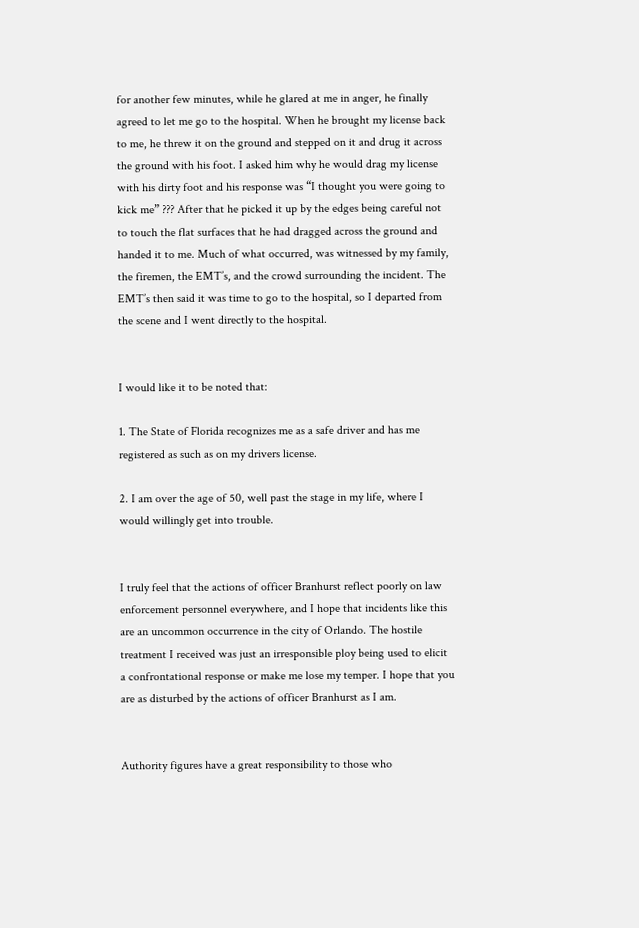for another few minutes, while he glared at me in anger, he finally agreed to let me go to the hospital. When he brought my license back to me, he threw it on the ground and stepped on it and drug it across the ground with his foot. I asked him why he would drag my license with his dirty foot and his response was “I thought you were going to kick me” ??? After that he picked it up by the edges being careful not to touch the flat surfaces that he had dragged across the ground and handed it to me. Much of what occurred, was witnessed by my family, the firemen, the EMT’s, and the crowd surrounding the incident. The EMT’s then said it was time to go to the hospital, so I departed from the scene and I went directly to the hospital.


I would like it to be noted that:

1. The State of Florida recognizes me as a safe driver and has me registered as such as on my drivers license.

2. I am over the age of 50, well past the stage in my life, where I would willingly get into trouble.


I truly feel that the actions of officer Branhurst reflect poorly on law enforcement personnel everywhere, and I hope that incidents like this are an uncommon occurrence in the city of Orlando. The hostile treatment I received was just an irresponsible ploy being used to elicit a confrontational response or make me lose my temper. I hope that you are as disturbed by the actions of officer Branhurst as I am.


Authority figures have a great responsibility to those who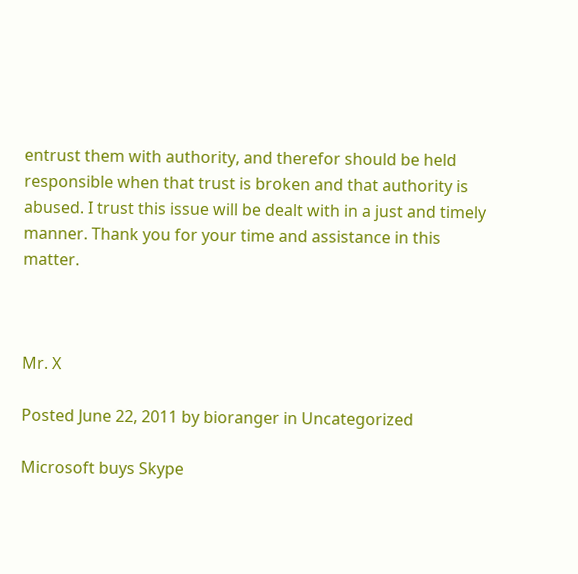entrust them with authority, and therefor should be held responsible when that trust is broken and that authority is abused. I trust this issue will be dealt with in a just and timely manner. Thank you for your time and assistance in this matter.



Mr. X

Posted June 22, 2011 by bioranger in Uncategorized

Microsoft buys Skype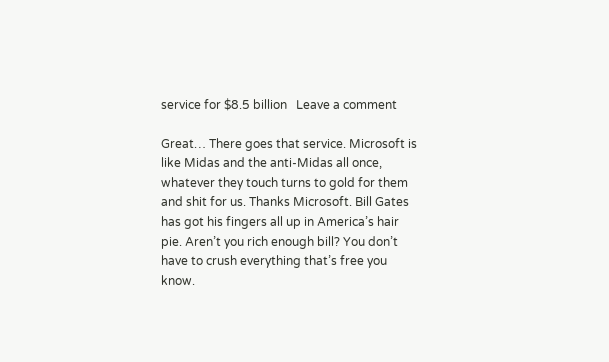service for $8.5 billion   Leave a comment

Great… There goes that service. Microsoft is like Midas and the anti-Midas all once, whatever they touch turns to gold for them and shit for us. Thanks Microsoft. Bill Gates has got his fingers all up in America’s hair pie. Aren’t you rich enough bill? You don’t have to crush everything that’s free you know.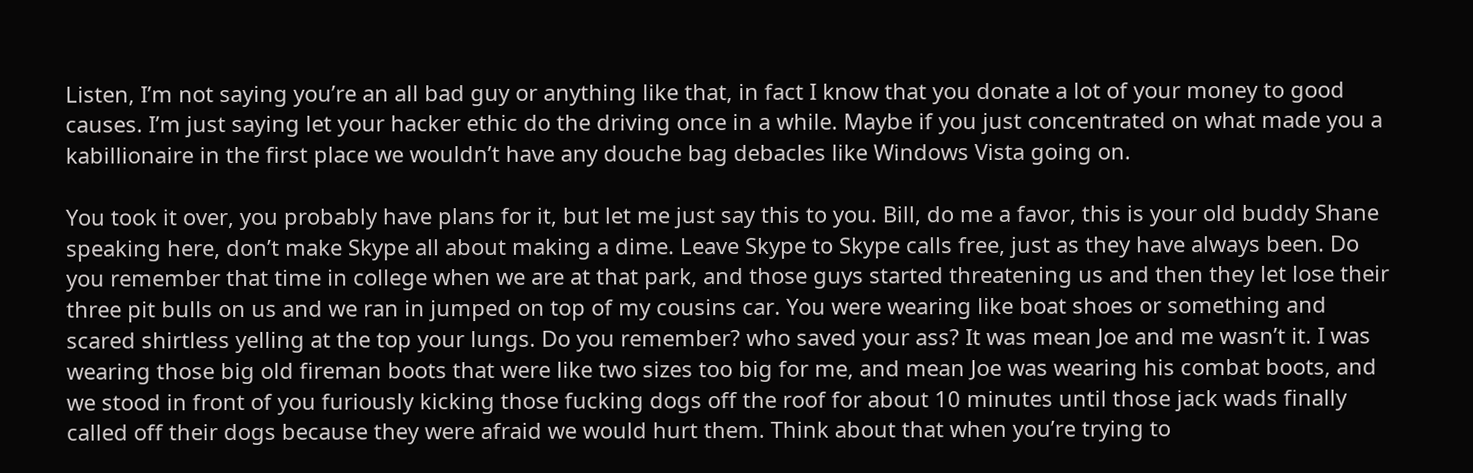Listen, I’m not saying you’re an all bad guy or anything like that, in fact I know that you donate a lot of your money to good causes. I’m just saying let your hacker ethic do the driving once in a while. Maybe if you just concentrated on what made you a kabillionaire in the first place we wouldn’t have any douche bag debacles like Windows Vista going on.

You took it over, you probably have plans for it, but let me just say this to you. Bill, do me a favor, this is your old buddy Shane speaking here, don’t make Skype all about making a dime. Leave Skype to Skype calls free, just as they have always been. Do you remember that time in college when we are at that park, and those guys started threatening us and then they let lose their three pit bulls on us and we ran in jumped on top of my cousins car. You were wearing like boat shoes or something and scared shirtless yelling at the top your lungs. Do you remember? who saved your ass? It was mean Joe and me wasn’t it. I was wearing those big old fireman boots that were like two sizes too big for me, and mean Joe was wearing his combat boots, and we stood in front of you furiously kicking those fucking dogs off the roof for about 10 minutes until those jack wads finally called off their dogs because they were afraid we would hurt them. Think about that when you’re trying to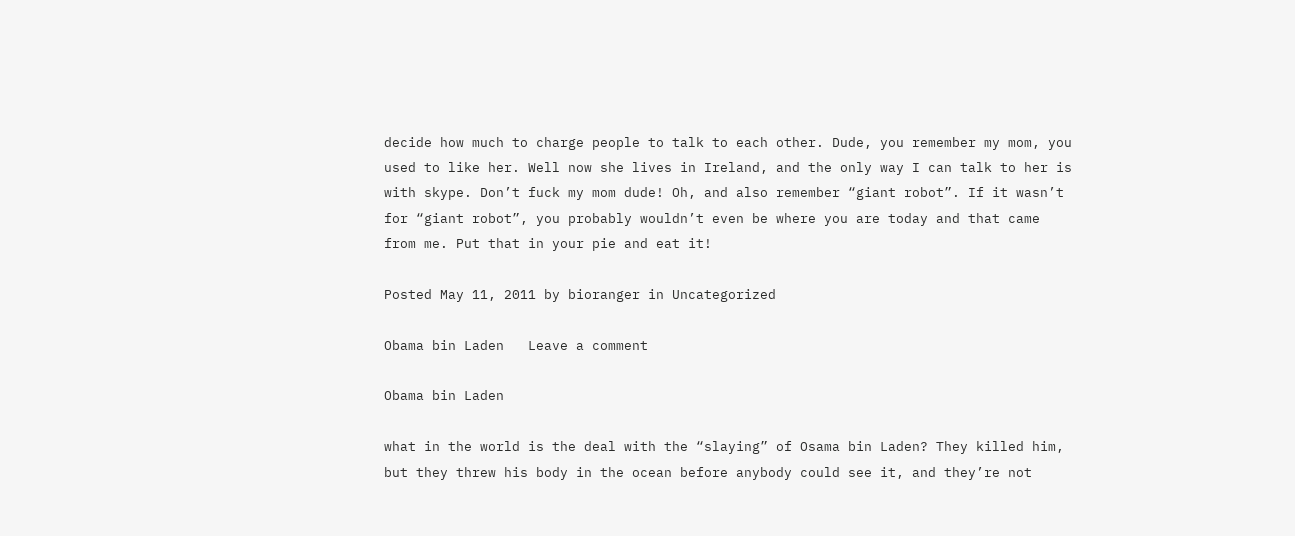decide how much to charge people to talk to each other. Dude, you remember my mom, you used to like her. Well now she lives in Ireland, and the only way I can talk to her is with skype. Don’t fuck my mom dude! Oh, and also remember “giant robot”. If it wasn’t for “giant robot”, you probably wouldn’t even be where you are today and that came from me. Put that in your pie and eat it!

Posted May 11, 2011 by bioranger in Uncategorized

Obama bin Laden   Leave a comment

Obama bin Laden

what in the world is the deal with the “slaying” of Osama bin Laden? They killed him, but they threw his body in the ocean before anybody could see it, and they’re not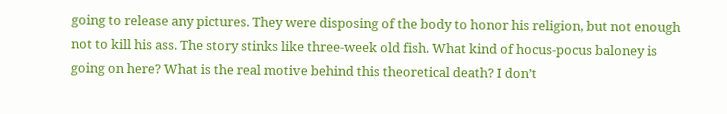going to release any pictures. They were disposing of the body to honor his religion, but not enough not to kill his ass. The story stinks like three-week old fish. What kind of hocus-pocus baloney is going on here? What is the real motive behind this theoretical death? I don’t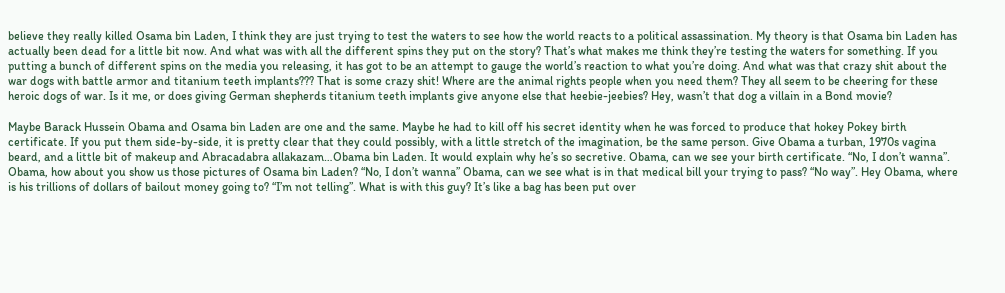believe they really killed Osama bin Laden, I think they are just trying to test the waters to see how the world reacts to a political assassination. My theory is that Osama bin Laden has actually been dead for a little bit now. And what was with all the different spins they put on the story? That’s what makes me think they’re testing the waters for something. If you putting a bunch of different spins on the media you releasing, it has got to be an attempt to gauge the world’s reaction to what you’re doing. And what was that crazy shit about the war dogs with battle armor and titanium teeth implants??? That is some crazy shit! Where are the animal rights people when you need them? They all seem to be cheering for these heroic dogs of war. Is it me, or does giving German shepherds titanium teeth implants give anyone else that heebie-jeebies? Hey, wasn’t that dog a villain in a Bond movie?

Maybe Barack Hussein Obama and Osama bin Laden are one and the same. Maybe he had to kill off his secret identity when he was forced to produce that hokey Pokey birth certificate. If you put them side-by-side, it is pretty clear that they could possibly, with a little stretch of the imagination, be the same person. Give Obama a turban, 1970s vagina beard, and a little bit of makeup and Abracadabra allakazam…Obama bin Laden. It would explain why he’s so secretive. Obama, can we see your birth certificate. “No, I don’t wanna”. Obama, how about you show us those pictures of Osama bin Laden? “No, I don’t wanna” Obama, can we see what is in that medical bill your trying to pass? “No way”. Hey Obama, where is his trillions of dollars of bailout money going to? “I’m not telling”. What is with this guy? It’s like a bag has been put over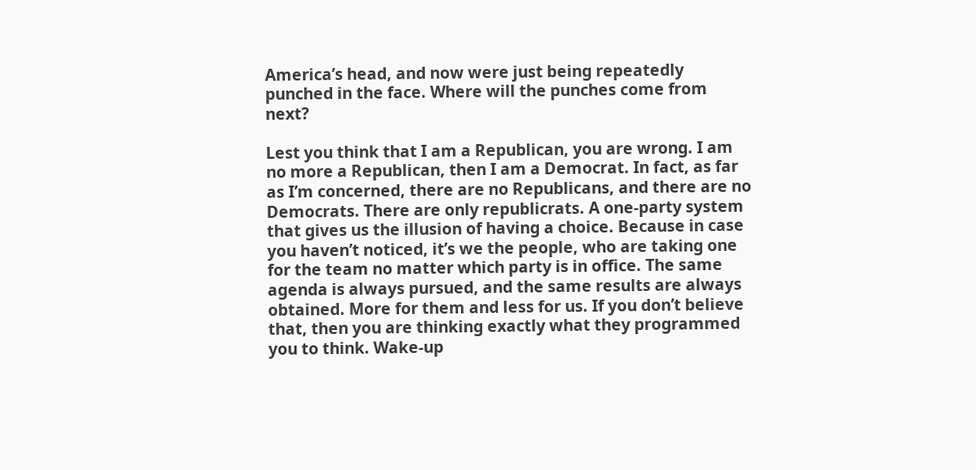America’s head, and now were just being repeatedly punched in the face. Where will the punches come from next?

Lest you think that I am a Republican, you are wrong. I am no more a Republican, then I am a Democrat. In fact, as far as I’m concerned, there are no Republicans, and there are no Democrats. There are only republicrats. A one-party system that gives us the illusion of having a choice. Because in case you haven’t noticed, it’s we the people, who are taking one for the team no matter which party is in office. The same agenda is always pursued, and the same results are always obtained. More for them and less for us. If you don’t believe that, then you are thinking exactly what they programmed you to think. Wake-up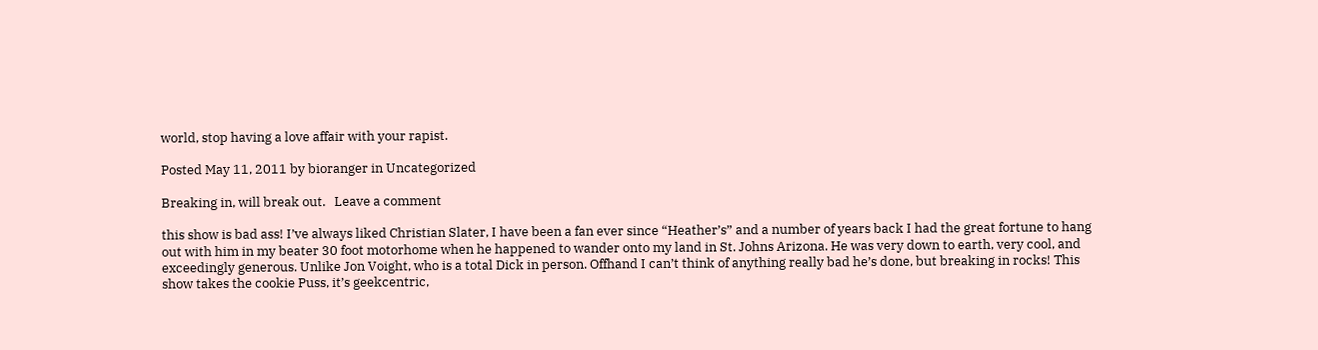world, stop having a love affair with your rapist.

Posted May 11, 2011 by bioranger in Uncategorized

Breaking in, will break out.   Leave a comment

this show is bad ass! I’ve always liked Christian Slater, I have been a fan ever since “Heather’s” and a number of years back I had the great fortune to hang out with him in my beater 30 foot motorhome when he happened to wander onto my land in St. Johns Arizona. He was very down to earth, very cool, and exceedingly generous. Unlike Jon Voight, who is a total Dick in person. Offhand I can’t think of anything really bad he’s done, but breaking in rocks! This show takes the cookie Puss, it’s geekcentric,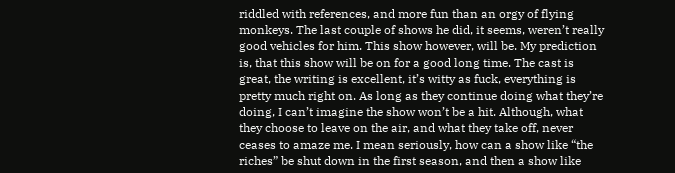riddled with references, and more fun than an orgy of flying monkeys. The last couple of shows he did, it seems, weren’t really good vehicles for him. This show however, will be. My prediction is, that this show will be on for a good long time. The cast is great, the writing is excellent, it’s witty as fuck, everything is pretty much right on. As long as they continue doing what they’re doing, I can’t imagine the show won’t be a hit. Although, what they choose to leave on the air, and what they take off, never ceases to amaze me. I mean seriously, how can a show like “the riches” be shut down in the first season, and then a show like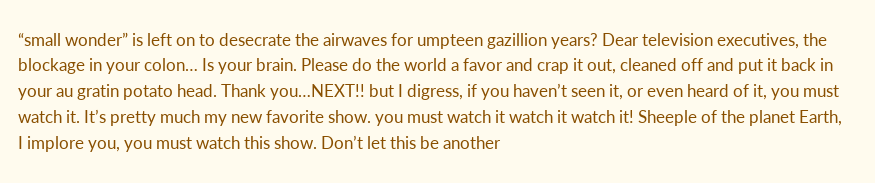“small wonder” is left on to desecrate the airwaves for umpteen gazillion years? Dear television executives, the blockage in your colon… Is your brain. Please do the world a favor and crap it out, cleaned off and put it back in your au gratin potato head. Thank you…NEXT!! but I digress, if you haven’t seen it, or even heard of it, you must watch it. It’s pretty much my new favorite show. you must watch it watch it watch it! Sheeple of the planet Earth, I implore you, you must watch this show. Don’t let this be another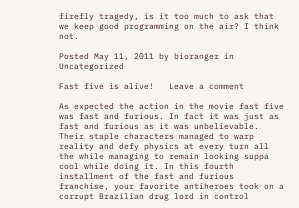firefly tragedy, is it too much to ask that we keep good programming on the air? I think not.

Posted May 11, 2011 by bioranger in Uncategorized

Fast five is alive!   Leave a comment

As expected the action in the movie fast five was fast and furious. In fact it was just as fast and furious as it was unbelievable. Their staple characters managed to warp reality and defy physics at every turn all the while managing to remain looking suppa cool while doing it. In this fourth installment of the fast and furious franchise, your favorite antiheroes took on a corrupt Brazilian drug lord in control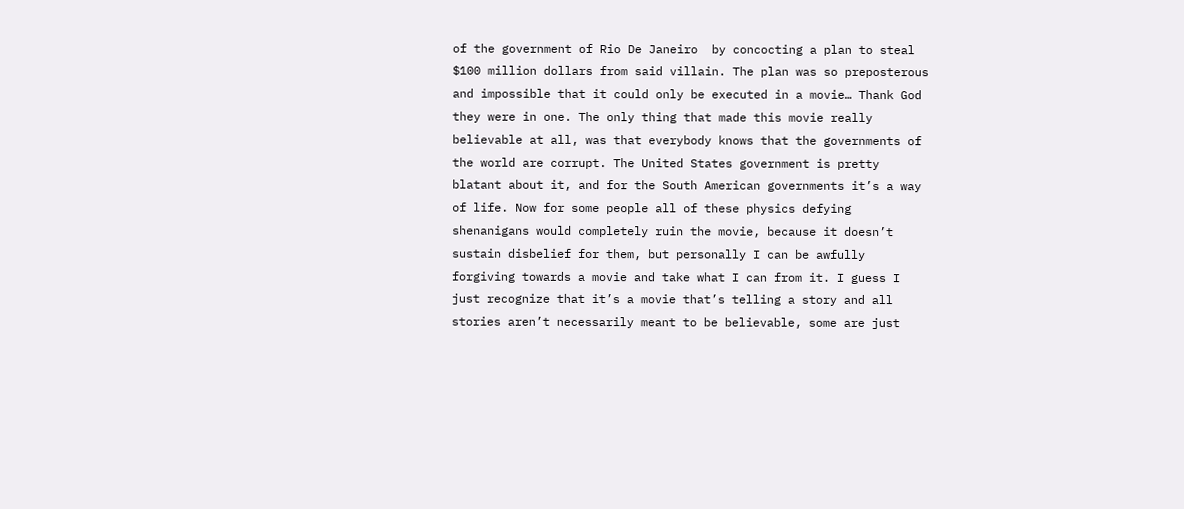of the government of Rio De Janeiro  by concocting a plan to steal $100 million dollars from said villain. The plan was so preposterous and impossible that it could only be executed in a movie… Thank God they were in one. The only thing that made this movie really believable at all, was that everybody knows that the governments of the world are corrupt. The United States government is pretty blatant about it, and for the South American governments it’s a way of life. Now for some people all of these physics defying shenanigans would completely ruin the movie, because it doesn’t sustain disbelief for them, but personally I can be awfully forgiving towards a movie and take what I can from it. I guess I just recognize that it’s a movie that’s telling a story and all stories aren’t necessarily meant to be believable, some are just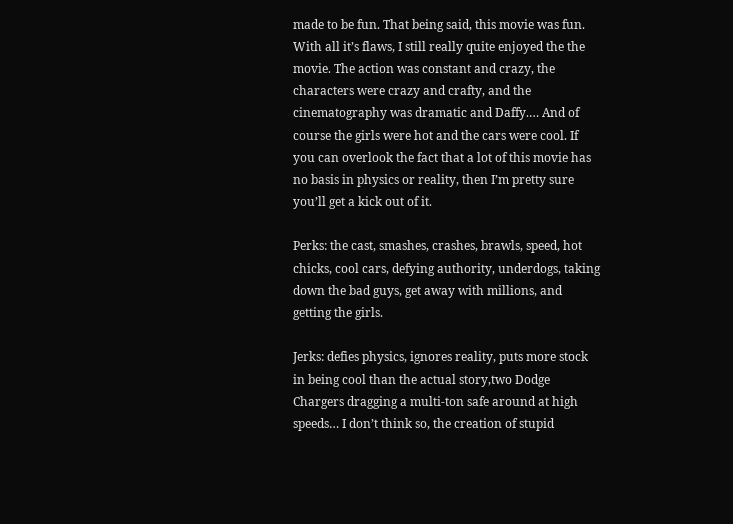made to be fun. That being said, this movie was fun. With all it’s flaws, I still really quite enjoyed the the movie. The action was constant and crazy, the characters were crazy and crafty, and the cinematography was dramatic and Daffy.… And of course the girls were hot and the cars were cool. If you can overlook the fact that a lot of this movie has no basis in physics or reality, then I’m pretty sure you’ll get a kick out of it.

Perks: the cast, smashes, crashes, brawls, speed, hot chicks, cool cars, defying authority, underdogs, taking down the bad guys, get away with millions, and getting the girls.

Jerks: defies physics, ignores reality, puts more stock in being cool than the actual story,two Dodge Chargers dragging a multi-ton safe around at high speeds… I don’t think so, the creation of stupid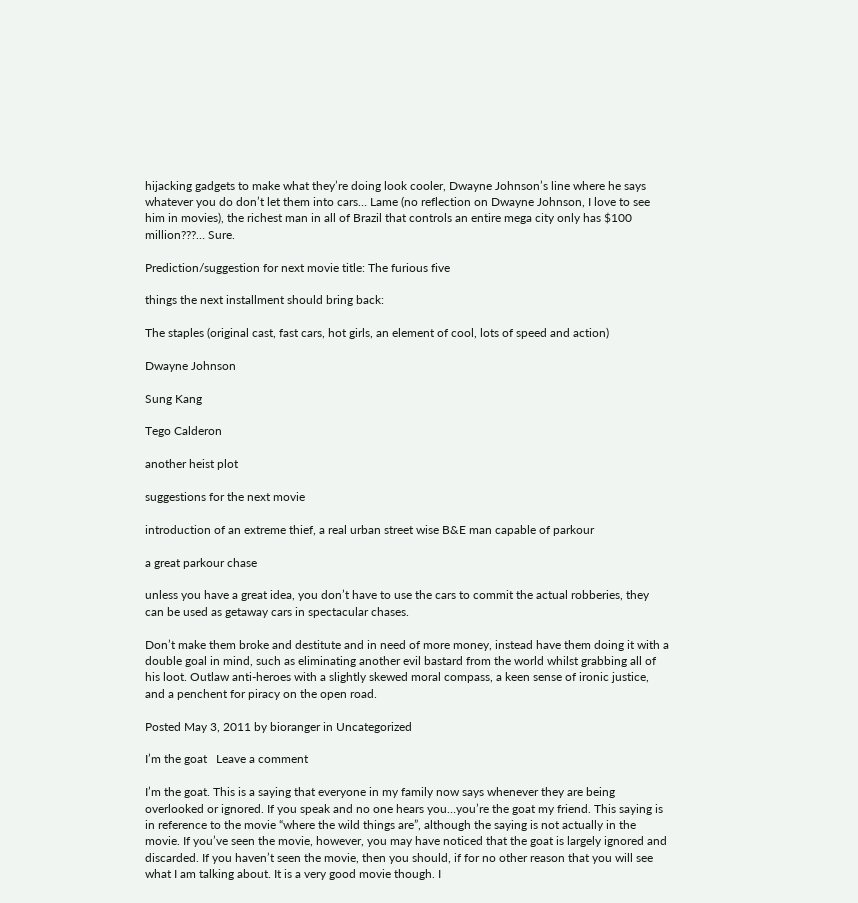hijacking gadgets to make what they’re doing look cooler, Dwayne Johnson’s line where he says whatever you do don’t let them into cars… Lame (no reflection on Dwayne Johnson, I love to see him in movies), the richest man in all of Brazil that controls an entire mega city only has $100 million???… Sure.

Prediction/suggestion for next movie title: The furious five

things the next installment should bring back:

The staples (original cast, fast cars, hot girls, an element of cool, lots of speed and action)

Dwayne Johnson

Sung Kang

Tego Calderon

another heist plot

suggestions for the next movie

introduction of an extreme thief, a real urban street wise B&E man capable of parkour

a great parkour chase

unless you have a great idea, you don’t have to use the cars to commit the actual robberies, they can be used as getaway cars in spectacular chases.

Don’t make them broke and destitute and in need of more money, instead have them doing it with a double goal in mind, such as eliminating another evil bastard from the world whilst grabbing all of his loot. Outlaw anti-heroes with a slightly skewed moral compass, a keen sense of ironic justice, and a penchent for piracy on the open road.

Posted May 3, 2011 by bioranger in Uncategorized

I’m the goat   Leave a comment

I’m the goat. This is a saying that everyone in my family now says whenever they are being overlooked or ignored. If you speak and no one hears you…you’re the goat my friend. This saying is in reference to the movie “where the wild things are”, although the saying is not actually in the movie. If you’ve seen the movie, however, you may have noticed that the goat is largely ignored and discarded. If you haven’t seen the movie, then you should, if for no other reason that you will see what I am talking about. It is a very good movie though. I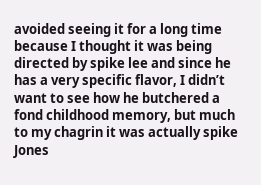avoided seeing it for a long time because I thought it was being directed by spike lee and since he has a very specific flavor, I didn’t want to see how he butchered a fond childhood memory, but much to my chagrin it was actually spike Jones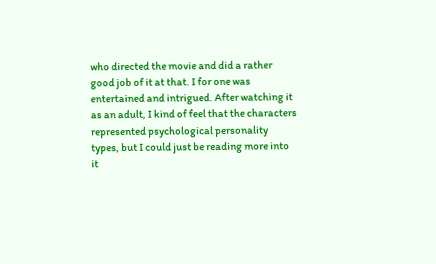who directed the movie and did a rather good job of it at that. I for one was entertained and intrigued. After watching it as an adult, I kind of feel that the characters represented psychological personality types, but I could just be reading more into it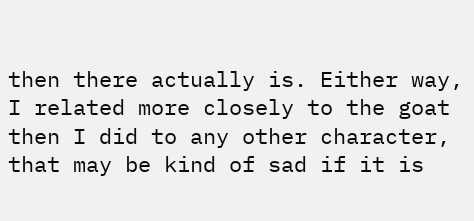then there actually is. Either way, I related more closely to the goat then I did to any other character, that may be kind of sad if it is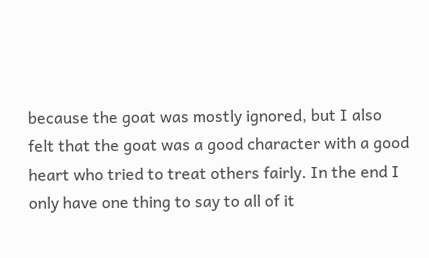because the goat was mostly ignored, but I also felt that the goat was a good character with a good heart who tried to treat others fairly. In the end I only have one thing to say to all of it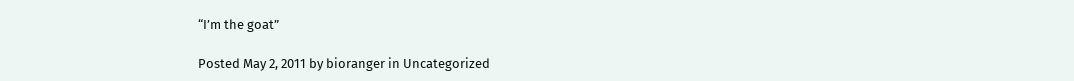“I’m the goat”

Posted May 2, 2011 by bioranger in Uncategorized